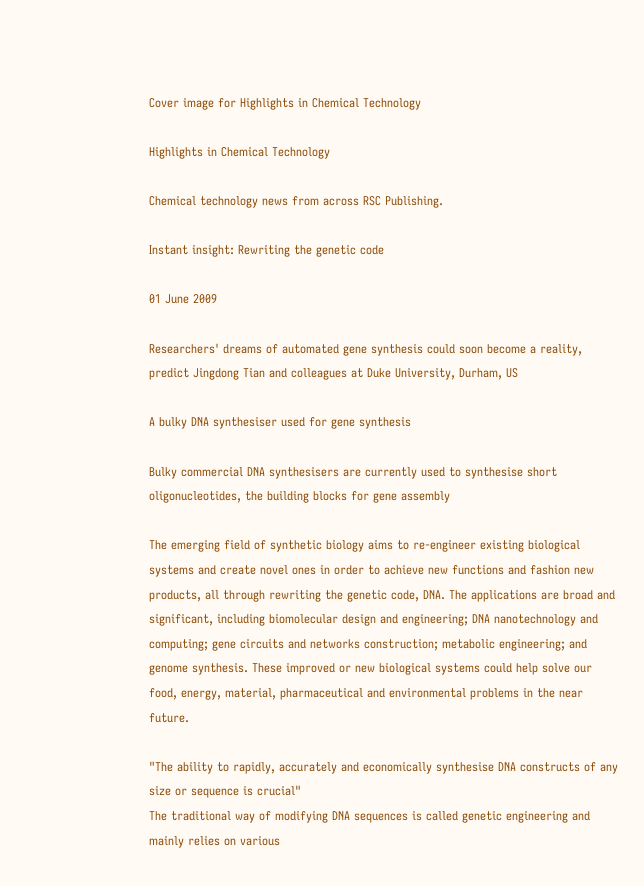Cover image for Highlights in Chemical Technology

Highlights in Chemical Technology

Chemical technology news from across RSC Publishing.

Instant insight: Rewriting the genetic code

01 June 2009

Researchers' dreams of automated gene synthesis could soon become a reality, predict Jingdong Tian and colleagues at Duke University, Durham, US

A bulky DNA synthesiser used for gene synthesis

Bulky commercial DNA synthesisers are currently used to synthesise short oligonucleotides, the building blocks for gene assembly

The emerging field of synthetic biology aims to re-engineer existing biological systems and create novel ones in order to achieve new functions and fashion new products, all through rewriting the genetic code, DNA. The applications are broad and significant, including biomolecular design and engineering; DNA nanotechnology and computing; gene circuits and networks construction; metabolic engineering; and genome synthesis. These improved or new biological systems could help solve our food, energy, material, pharmaceutical and environmental problems in the near future.

"The ability to rapidly, accurately and economically synthesise DNA constructs of any size or sequence is crucial"
The traditional way of modifying DNA sequences is called genetic engineering and mainly relies on various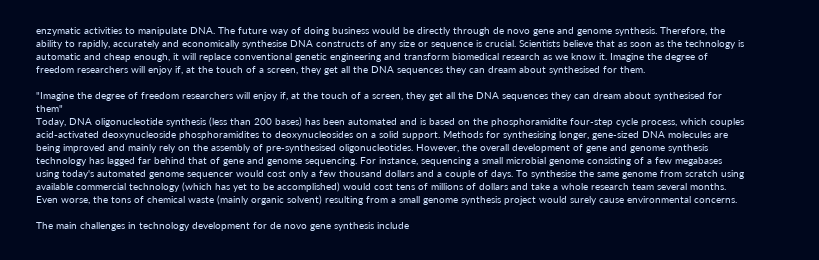enzymatic activities to manipulate DNA. The future way of doing business would be directly through de novo gene and genome synthesis. Therefore, the ability to rapidly, accurately and economically synthesise DNA constructs of any size or sequence is crucial. Scientists believe that as soon as the technology is automatic and cheap enough, it will replace conventional genetic engineering and transform biomedical research as we know it. Imagine the degree of freedom researchers will enjoy if, at the touch of a screen, they get all the DNA sequences they can dream about synthesised for them.

"Imagine the degree of freedom researchers will enjoy if, at the touch of a screen, they get all the DNA sequences they can dream about synthesised for them"
Today, DNA oligonucleotide synthesis (less than 200 bases) has been automated and is based on the phosphoramidite four-step cycle process, which couples acid-activated deoxynucleoside phosphoramidites to deoxynucleosides on a solid support. Methods for synthesising longer, gene-sized DNA molecules are being improved and mainly rely on the assembly of pre-synthesised oligonucleotides. However, the overall development of gene and genome synthesis technology has lagged far behind that of gene and genome sequencing. For instance, sequencing a small microbial genome consisting of a few megabases using today's automated genome sequencer would cost only a few thousand dollars and a couple of days. To synthesise the same genome from scratch using available commercial technology (which has yet to be accomplished) would cost tens of millions of dollars and take a whole research team several months. Even worse, the tons of chemical waste (mainly organic solvent) resulting from a small genome synthesis project would surely cause environmental concerns.

The main challenges in technology development for de novo gene synthesis include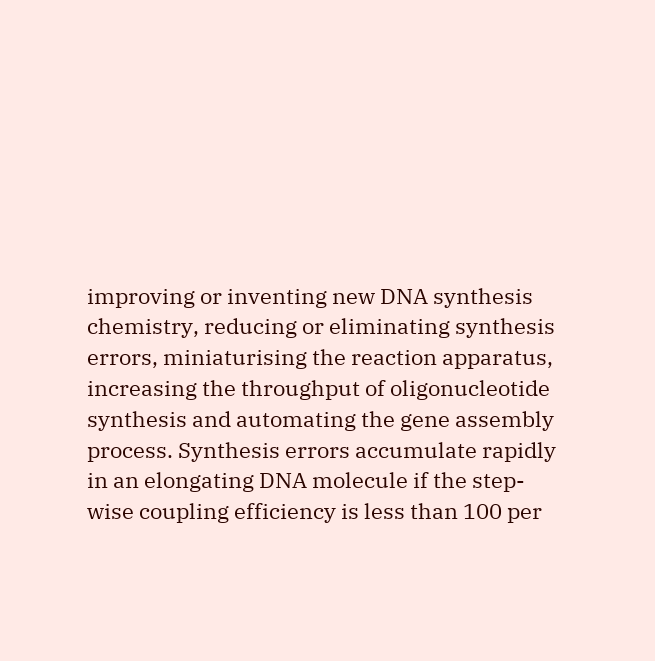improving or inventing new DNA synthesis chemistry, reducing or eliminating synthesis errors, miniaturising the reaction apparatus, increasing the throughput of oligonucleotide synthesis and automating the gene assembly process. Synthesis errors accumulate rapidly in an elongating DNA molecule if the step-wise coupling efficiency is less than 100 per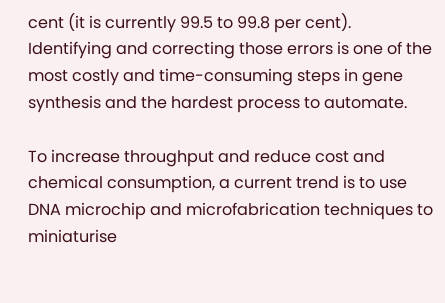cent (it is currently 99.5 to 99.8 per cent). Identifying and correcting those errors is one of the most costly and time-consuming steps in gene synthesis and the hardest process to automate.

To increase throughput and reduce cost and chemical consumption, a current trend is to use DNA microchip and microfabrication techniques to miniaturise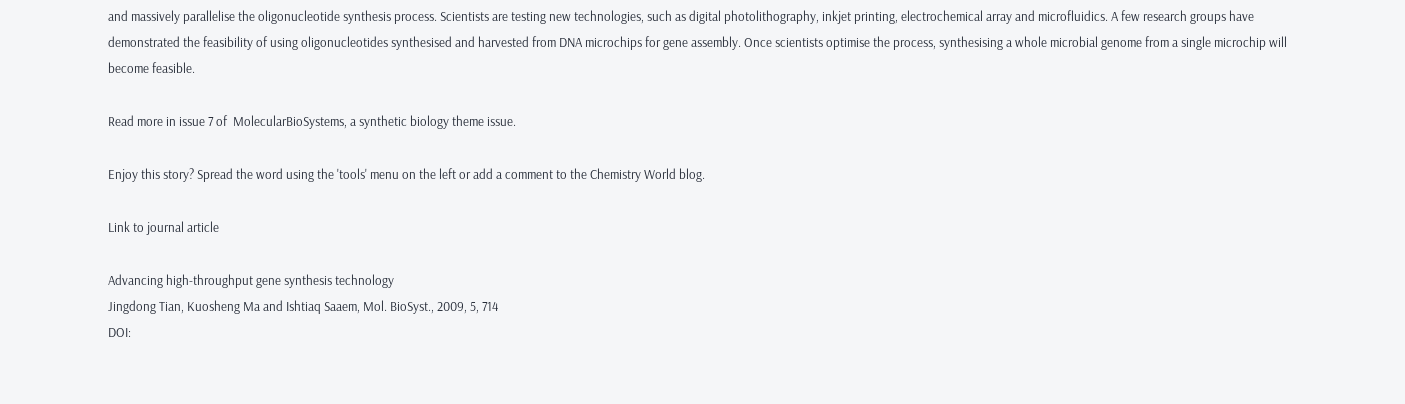and massively parallelise the oligonucleotide synthesis process. Scientists are testing new technologies, such as digital photolithography, inkjet printing, electrochemical array and microfluidics. A few research groups have demonstrated the feasibility of using oligonucleotides synthesised and harvested from DNA microchips for gene assembly. Once scientists optimise the process, synthesising a whole microbial genome from a single microchip will become feasible.

Read more in issue 7 of  MolecularBioSystems, a synthetic biology theme issue.

Enjoy this story? Spread the word using the 'tools' menu on the left or add a comment to the Chemistry World blog.

Link to journal article

Advancing high-throughput gene synthesis technology
Jingdong Tian, Kuosheng Ma and Ishtiaq Saaem, Mol. BioSyst., 2009, 5, 714
DOI: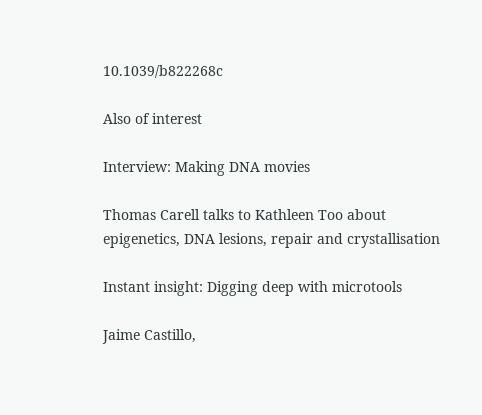10.1039/b822268c

Also of interest

Interview: Making DNA movies

Thomas Carell talks to Kathleen Too about epigenetics, DNA lesions, repair and crystallisation

Instant insight: Digging deep with microtools

Jaime Castillo,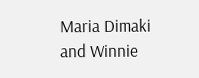Maria Dimaki and Winnie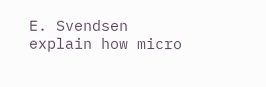E. Svendsen explain how micro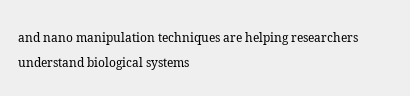and nano manipulation techniques are helping researchers understand biological systems